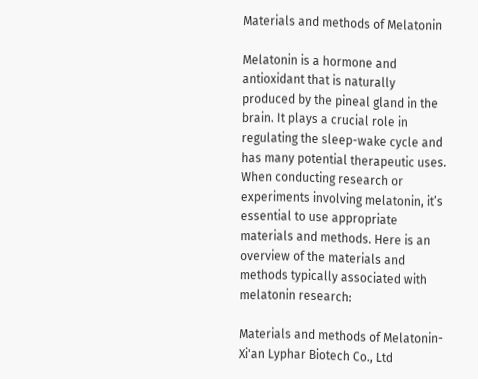Materials and methods of Melatonin

Melatonin is a hormone and antioxidant that is naturally produced by the pineal gland in the brain. It plays a crucial role in regulating the sleep-wake cycle and has many potential therapeutic uses. When conducting research or experiments involving melatonin, it’s essential to use appropriate materials and methods. Here is an overview of the materials and methods typically associated with melatonin research:

Materials and methods of Melatonin-Xi'an Lyphar Biotech Co., Ltd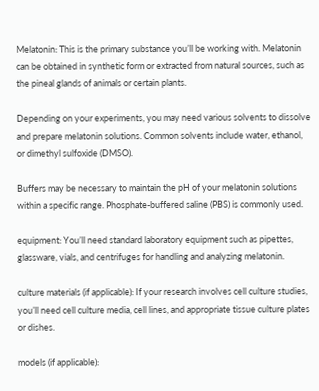Melatonin: This is the primary substance you’ll be working with. Melatonin can be obtained in synthetic form or extracted from natural sources, such as the pineal glands of animals or certain plants.

Depending on your experiments, you may need various solvents to dissolve and prepare melatonin solutions. Common solvents include water, ethanol, or dimethyl sulfoxide (DMSO).

Buffers may be necessary to maintain the pH of your melatonin solutions within a specific range. Phosphate-buffered saline (PBS) is commonly used.

equipment: You’ll need standard laboratory equipment such as pipettes, glassware, vials, and centrifuges for handling and analyzing melatonin.

culture materials (if applicable): If your research involves cell culture studies, you’ll need cell culture media, cell lines, and appropriate tissue culture plates or dishes.

models (if applicable):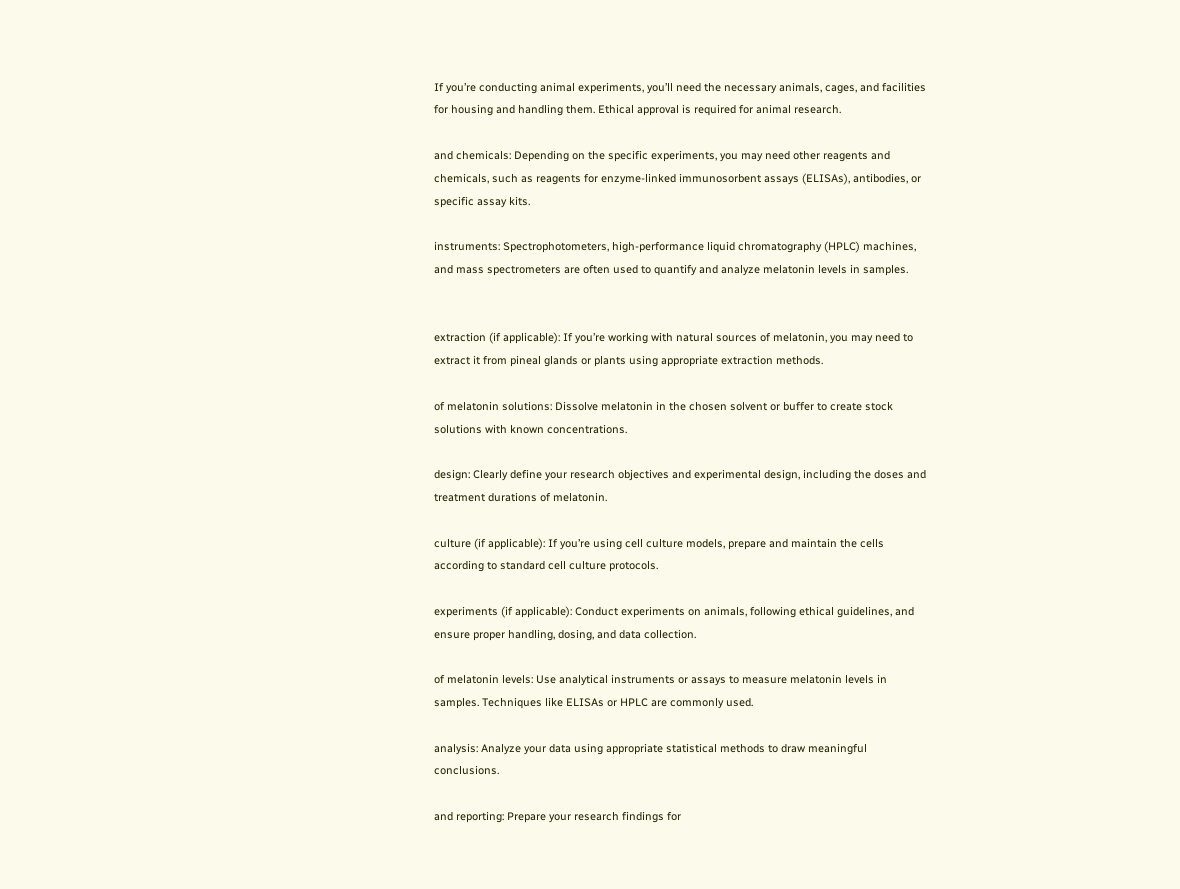If you’re conducting animal experiments, you’ll need the necessary animals, cages, and facilities for housing and handling them. Ethical approval is required for animal research.

and chemicals: Depending on the specific experiments, you may need other reagents and chemicals, such as reagents for enzyme-linked immunosorbent assays (ELISAs), antibodies, or specific assay kits.

instruments: Spectrophotometers, high-performance liquid chromatography (HPLC) machines, and mass spectrometers are often used to quantify and analyze melatonin levels in samples.


extraction (if applicable): If you’re working with natural sources of melatonin, you may need to extract it from pineal glands or plants using appropriate extraction methods.

of melatonin solutions: Dissolve melatonin in the chosen solvent or buffer to create stock solutions with known concentrations.

design: Clearly define your research objectives and experimental design, including the doses and treatment durations of melatonin.

culture (if applicable): If you’re using cell culture models, prepare and maintain the cells according to standard cell culture protocols.

experiments (if applicable): Conduct experiments on animals, following ethical guidelines, and ensure proper handling, dosing, and data collection.

of melatonin levels: Use analytical instruments or assays to measure melatonin levels in samples. Techniques like ELISAs or HPLC are commonly used.

analysis: Analyze your data using appropriate statistical methods to draw meaningful conclusions.

and reporting: Prepare your research findings for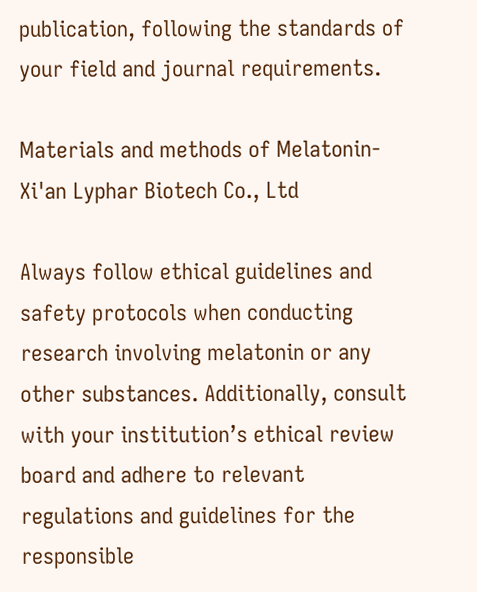publication, following the standards of your field and journal requirements.

Materials and methods of Melatonin-Xi'an Lyphar Biotech Co., Ltd

Always follow ethical guidelines and safety protocols when conducting research involving melatonin or any other substances. Additionally, consult with your institution’s ethical review board and adhere to relevant regulations and guidelines for the responsible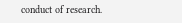conduct of research.